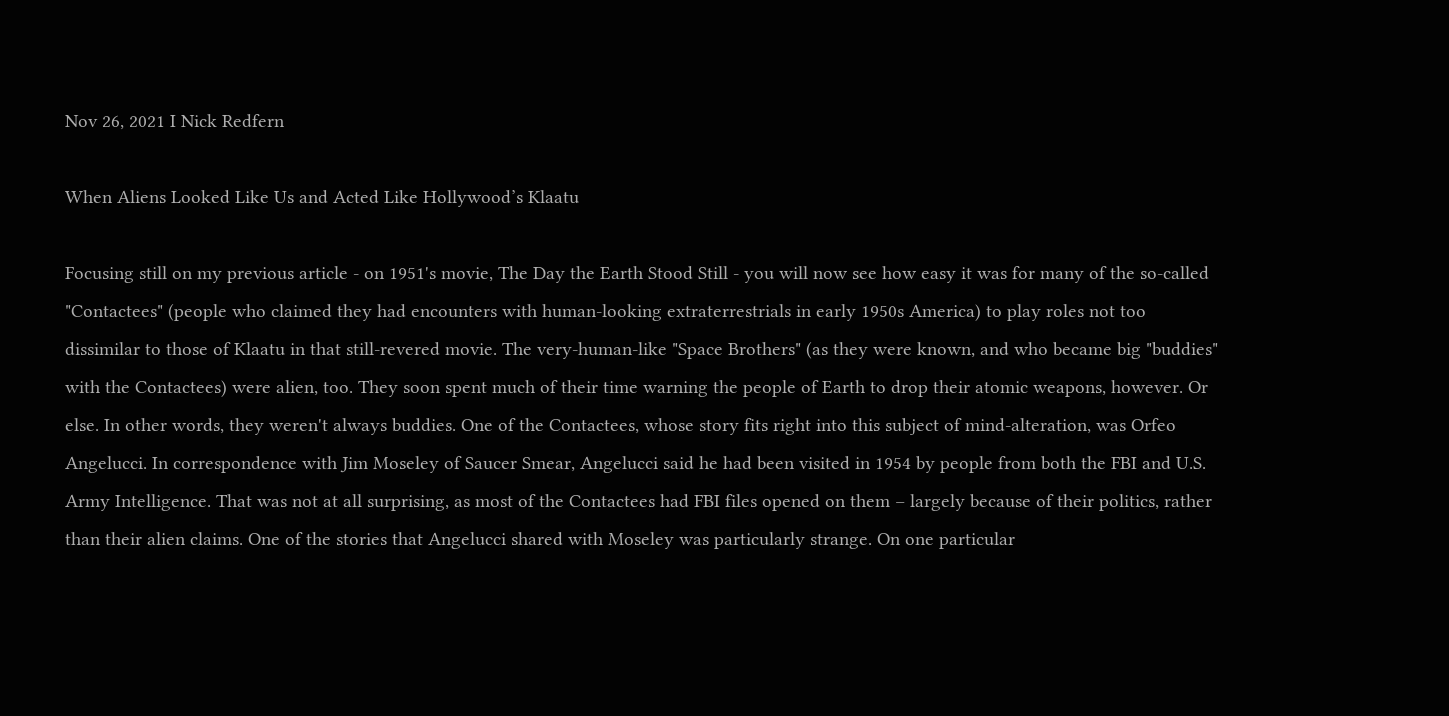Nov 26, 2021 I Nick Redfern

When Aliens Looked Like Us and Acted Like Hollywood’s Klaatu

Focusing still on my previous article - on 1951's movie, The Day the Earth Stood Still - you will now see how easy it was for many of the so-called "Contactees" (people who claimed they had encounters with human-looking extraterrestrials in early 1950s America) to play roles not too dissimilar to those of Klaatu in that still-revered movie. The very-human-like "Space Brothers" (as they were known, and who became big "buddies" with the Contactees) were alien, too. They soon spent much of their time warning the people of Earth to drop their atomic weapons, however. Or else. In other words, they weren't always buddies. One of the Contactees, whose story fits right into this subject of mind-alteration, was Orfeo Angelucci. In correspondence with Jim Moseley of Saucer Smear, Angelucci said he had been visited in 1954 by people from both the FBI and U.S. Army Intelligence. That was not at all surprising, as most of the Contactees had FBI files opened on them – largely because of their politics, rather than their alien claims. One of the stories that Angelucci shared with Moseley was particularly strange. On one particular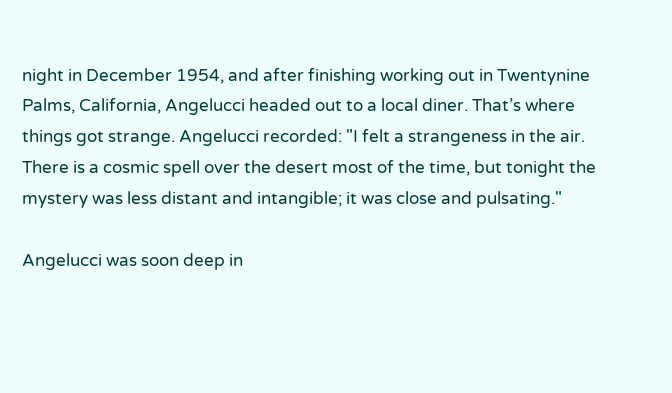night in December 1954, and after finishing working out in Twentynine Palms, California, Angelucci headed out to a local diner. That’s where things got strange. Angelucci recorded: "I felt a strangeness in the air. There is a cosmic spell over the desert most of the time, but tonight the mystery was less distant and intangible; it was close and pulsating."

Angelucci was soon deep in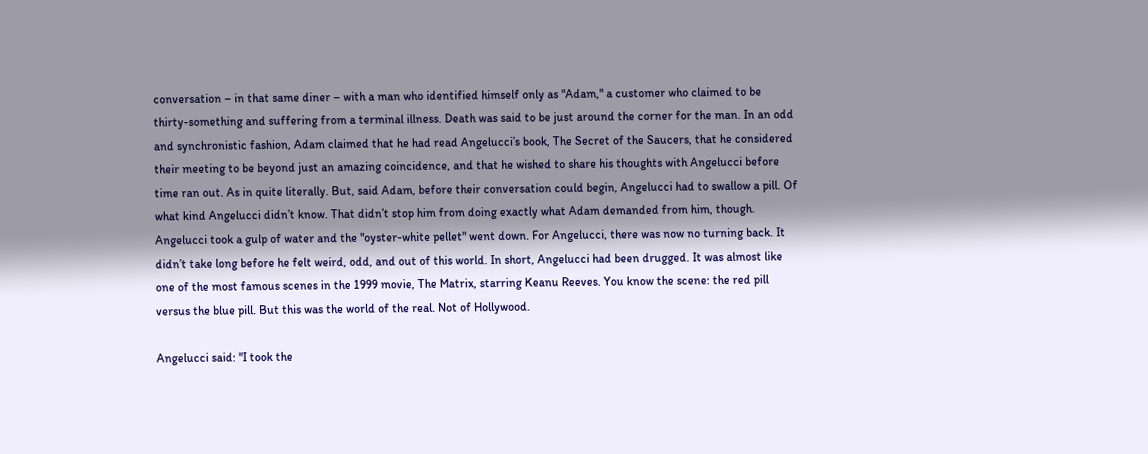conversation – in that same diner – with a man who identified himself only as "Adam," a customer who claimed to be thirty-something and suffering from a terminal illness. Death was said to be just around the corner for the man. In an odd and synchronistic fashion, Adam claimed that he had read Angelucci’s book, The Secret of the Saucers, that he considered their meeting to be beyond just an amazing coincidence, and that he wished to share his thoughts with Angelucci before time ran out. As in quite literally. But, said Adam, before their conversation could begin, Angelucci had to swallow a pill. Of what kind Angelucci didn’t know. That didn’t stop him from doing exactly what Adam demanded from him, though. Angelucci took a gulp of water and the "oyster-white pellet" went down. For Angelucci, there was now no turning back. It didn’t take long before he felt weird, odd, and out of this world. In short, Angelucci had been drugged. It was almost like one of the most famous scenes in the 1999 movie, The Matrix, starring Keanu Reeves. You know the scene: the red pill versus the blue pill. But this was the world of the real. Not of Hollywood.

Angelucci said: "I took the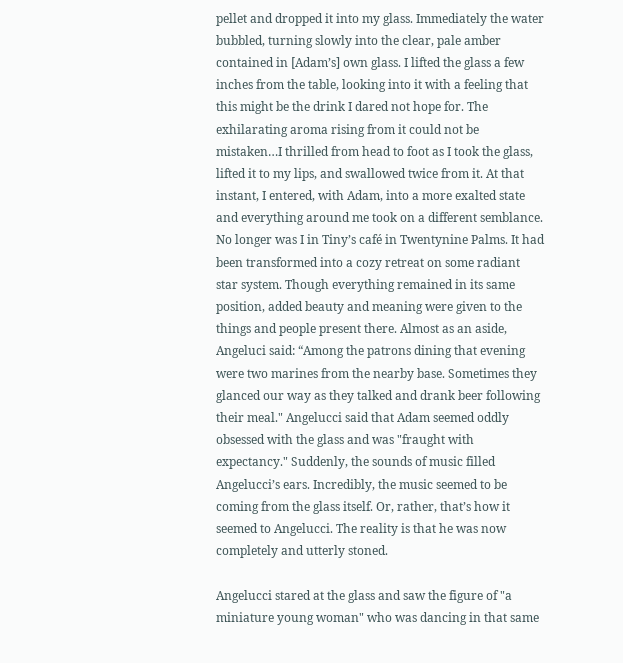pellet and dropped it into my glass. Immediately the water bubbled, turning slowly into the clear, pale amber contained in [Adam’s] own glass. I lifted the glass a few inches from the table, looking into it with a feeling that this might be the drink I dared not hope for. The exhilarating aroma rising from it could not be mistaken…I thrilled from head to foot as I took the glass, lifted it to my lips, and swallowed twice from it. At that instant, I entered, with Adam, into a more exalted state and everything around me took on a different semblance. No longer was I in Tiny’s café in Twentynine Palms. It had been transformed into a cozy retreat on some radiant star system. Though everything remained in its same position, added beauty and meaning were given to the things and people present there. Almost as an aside, Angeluci said: “Among the patrons dining that evening were two marines from the nearby base. Sometimes they glanced our way as they talked and drank beer following their meal." Angelucci said that Adam seemed oddly obsessed with the glass and was "fraught with expectancy." Suddenly, the sounds of music filled Angelucci’s ears. Incredibly, the music seemed to be coming from the glass itself. Or, rather, that’s how it seemed to Angelucci. The reality is that he was now completely and utterly stoned.

Angelucci stared at the glass and saw the figure of "a miniature young woman" who was dancing in that same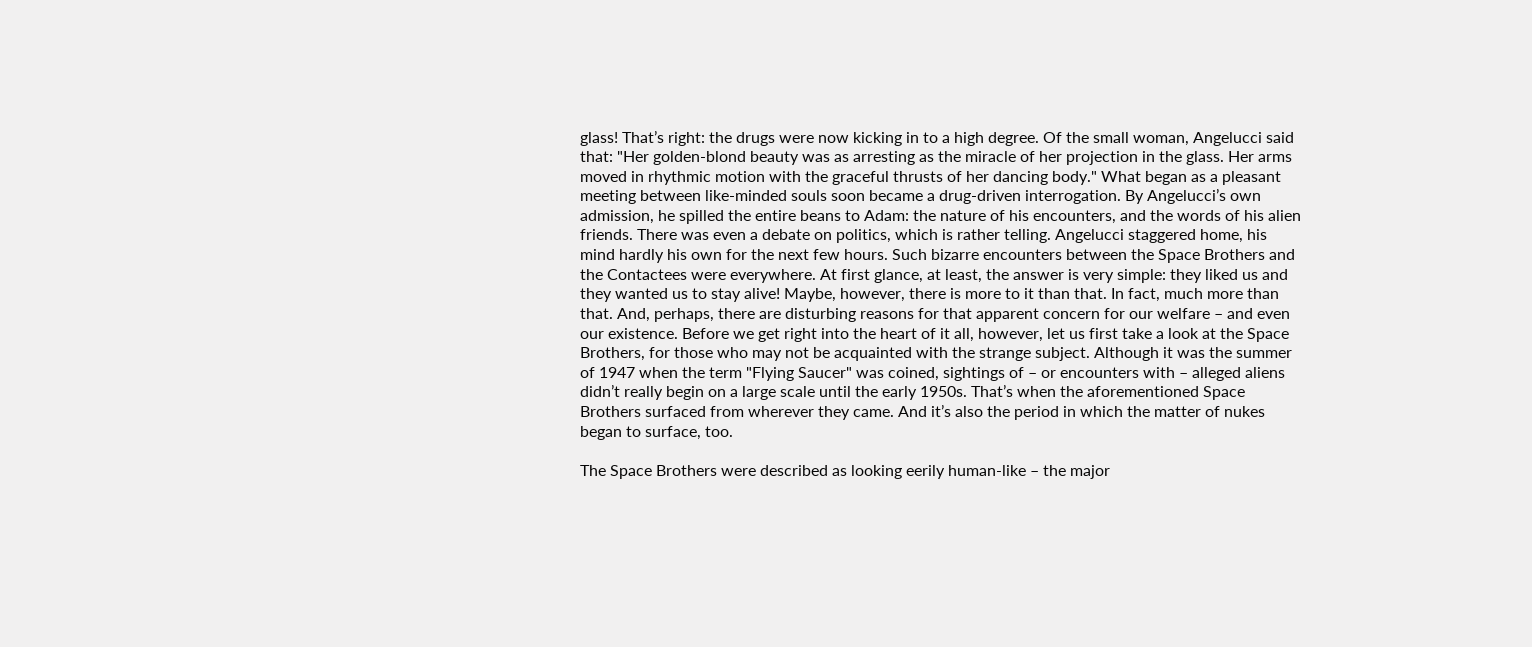glass! That’s right: the drugs were now kicking in to a high degree. Of the small woman, Angelucci said that: "Her golden-blond beauty was as arresting as the miracle of her projection in the glass. Her arms moved in rhythmic motion with the graceful thrusts of her dancing body." What began as a pleasant meeting between like-minded souls soon became a drug-driven interrogation. By Angelucci’s own admission, he spilled the entire beans to Adam: the nature of his encounters, and the words of his alien friends. There was even a debate on politics, which is rather telling. Angelucci staggered home, his mind hardly his own for the next few hours. Such bizarre encounters between the Space Brothers and the Contactees were everywhere. At first glance, at least, the answer is very simple: they liked us and they wanted us to stay alive! Maybe, however, there is more to it than that. In fact, much more than that. And, perhaps, there are disturbing reasons for that apparent concern for our welfare – and even our existence. Before we get right into the heart of it all, however, let us first take a look at the Space Brothers, for those who may not be acquainted with the strange subject. Although it was the summer of 1947 when the term "Flying Saucer" was coined, sightings of – or encounters with – alleged aliens didn’t really begin on a large scale until the early 1950s. That’s when the aforementioned Space Brothers surfaced from wherever they came. And it’s also the period in which the matter of nukes began to surface, too.

The Space Brothers were described as looking eerily human-like – the major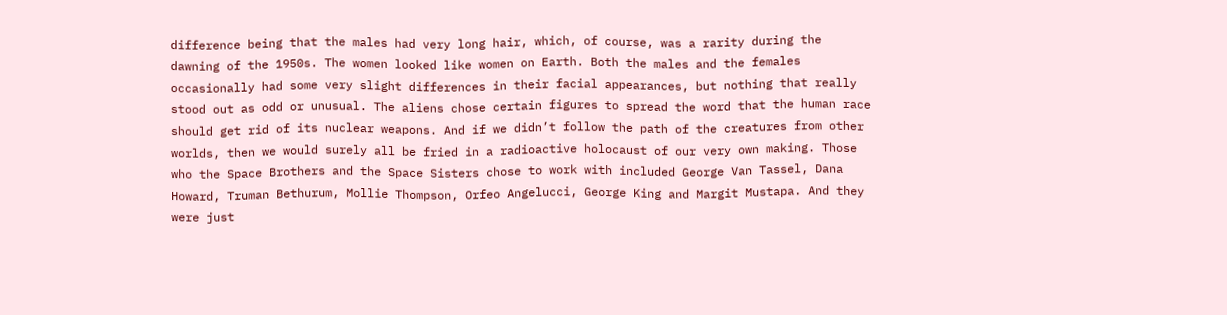difference being that the males had very long hair, which, of course, was a rarity during the dawning of the 1950s. The women looked like women on Earth. Both the males and the females occasionally had some very slight differences in their facial appearances, but nothing that really stood out as odd or unusual. The aliens chose certain figures to spread the word that the human race should get rid of its nuclear weapons. And if we didn’t follow the path of the creatures from other worlds, then we would surely all be fried in a radioactive holocaust of our very own making. Those who the Space Brothers and the Space Sisters chose to work with included George Van Tassel, Dana Howard, Truman Bethurum, Mollie Thompson, Orfeo Angelucci, George King and Margit Mustapa. And they were just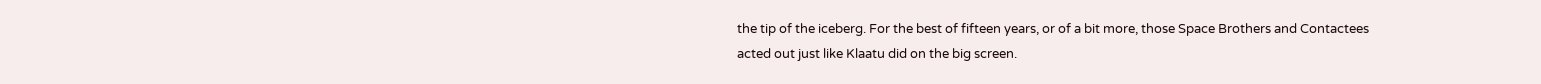the tip of the iceberg. For the best of fifteen years, or of a bit more, those Space Brothers and Contactees acted out just like Klaatu did on the big screen.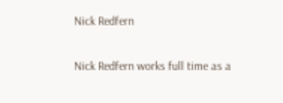Nick Redfern

Nick Redfern works full time as a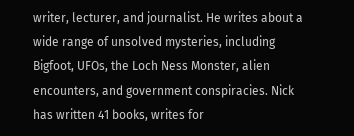writer, lecturer, and journalist. He writes about a wide range of unsolved mysteries, including Bigfoot, UFOs, the Loch Ness Monster, alien encounters, and government conspiracies. Nick has written 41 books, writes for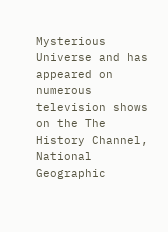Mysterious Universe and has appeared on numerous television shows on the The History Channel, National Geographic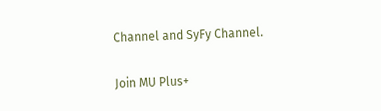Channel and SyFy Channel.

Join MU Plus+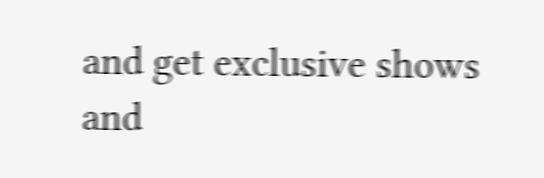and get exclusive shows and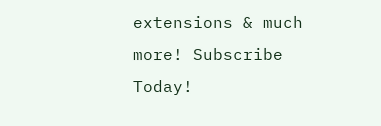extensions & much more! Subscribe Today!